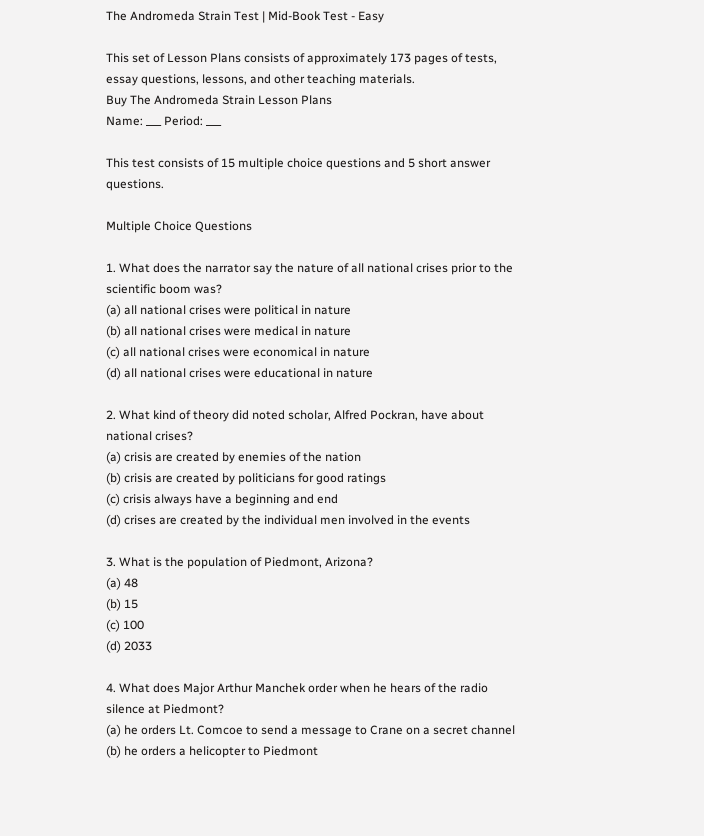The Andromeda Strain Test | Mid-Book Test - Easy

This set of Lesson Plans consists of approximately 173 pages of tests, essay questions, lessons, and other teaching materials.
Buy The Andromeda Strain Lesson Plans
Name: ___ Period: ___

This test consists of 15 multiple choice questions and 5 short answer questions.

Multiple Choice Questions

1. What does the narrator say the nature of all national crises prior to the scientific boom was?
(a) all national crises were political in nature
(b) all national crises were medical in nature
(c) all national crises were economical in nature
(d) all national crises were educational in nature

2. What kind of theory did noted scholar, Alfred Pockran, have about national crises?
(a) crisis are created by enemies of the nation
(b) crisis are created by politicians for good ratings
(c) crisis always have a beginning and end
(d) crises are created by the individual men involved in the events

3. What is the population of Piedmont, Arizona?
(a) 48
(b) 15
(c) 100
(d) 2033

4. What does Major Arthur Manchek order when he hears of the radio silence at Piedmont?
(a) he orders Lt. Comcoe to send a message to Crane on a secret channel
(b) he orders a helicopter to Piedmont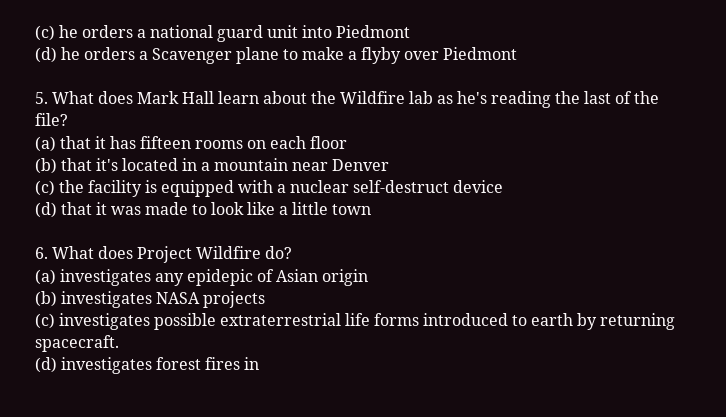(c) he orders a national guard unit into Piedmont
(d) he orders a Scavenger plane to make a flyby over Piedmont

5. What does Mark Hall learn about the Wildfire lab as he's reading the last of the file?
(a) that it has fifteen rooms on each floor
(b) that it's located in a mountain near Denver
(c) the facility is equipped with a nuclear self-destruct device
(d) that it was made to look like a little town

6. What does Project Wildfire do?
(a) investigates any epidepic of Asian origin
(b) investigates NASA projects
(c) investigates possible extraterrestrial life forms introduced to earth by returning spacecraft.
(d) investigates forest fires in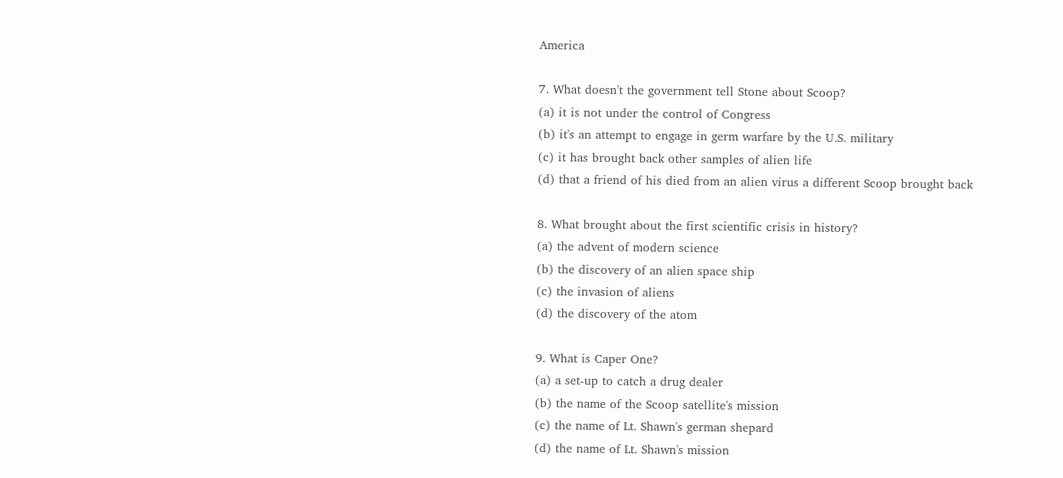America

7. What doesn't the government tell Stone about Scoop?
(a) it is not under the control of Congress
(b) it's an attempt to engage in germ warfare by the U.S. military
(c) it has brought back other samples of alien life
(d) that a friend of his died from an alien virus a different Scoop brought back

8. What brought about the first scientific crisis in history?
(a) the advent of modern science
(b) the discovery of an alien space ship
(c) the invasion of aliens
(d) the discovery of the atom

9. What is Caper One?
(a) a set-up to catch a drug dealer
(b) the name of the Scoop satellite's mission
(c) the name of Lt. Shawn's german shepard
(d) the name of Lt. Shawn's mission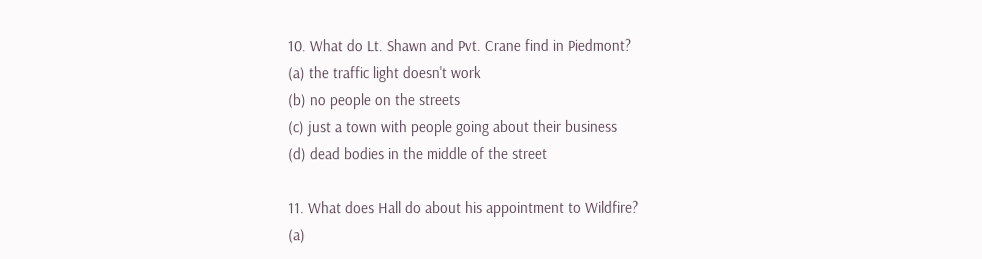10. What do Lt. Shawn and Pvt. Crane find in Piedmont?
(a) the traffic light doesn't work
(b) no people on the streets
(c) just a town with people going about their business
(d) dead bodies in the middle of the street

11. What does Hall do about his appointment to Wildfire?
(a)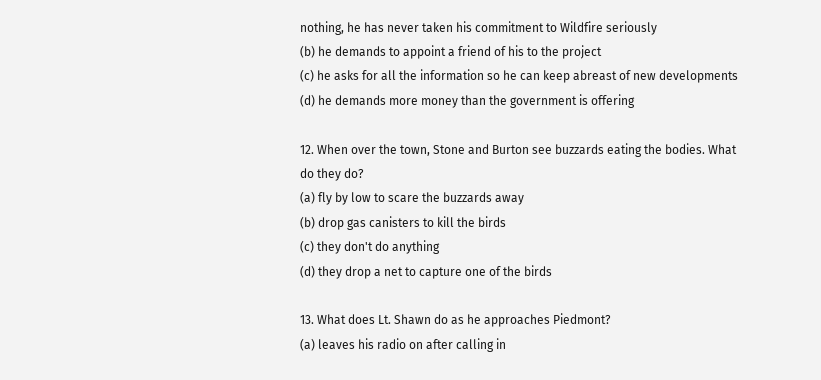nothing, he has never taken his commitment to Wildfire seriously
(b) he demands to appoint a friend of his to the project
(c) he asks for all the information so he can keep abreast of new developments
(d) he demands more money than the government is offering

12. When over the town, Stone and Burton see buzzards eating the bodies. What do they do?
(a) fly by low to scare the buzzards away
(b) drop gas canisters to kill the birds
(c) they don't do anything
(d) they drop a net to capture one of the birds

13. What does Lt. Shawn do as he approaches Piedmont?
(a) leaves his radio on after calling in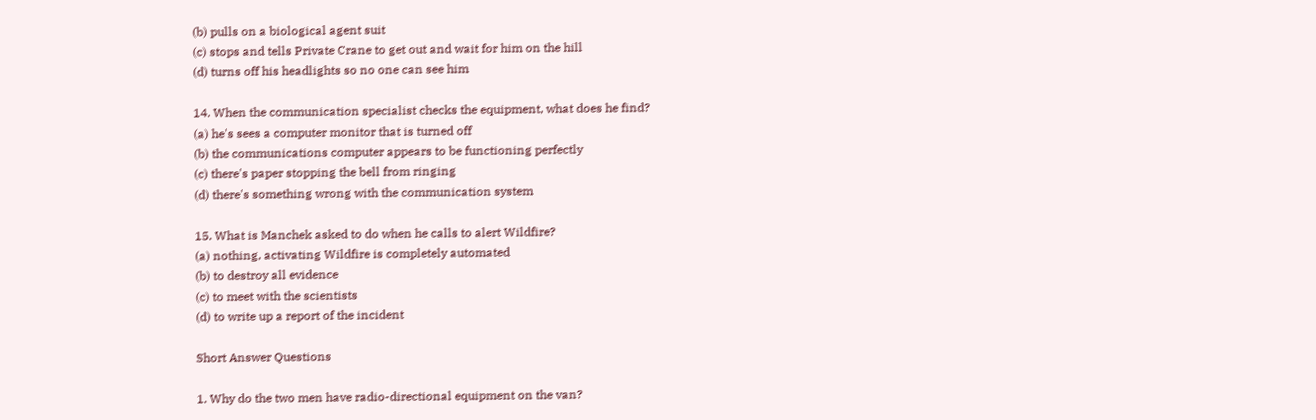(b) pulls on a biological agent suit
(c) stops and tells Private Crane to get out and wait for him on the hill
(d) turns off his headlights so no one can see him

14. When the communication specialist checks the equipment, what does he find?
(a) he's sees a computer monitor that is turned off
(b) the communications computer appears to be functioning perfectly
(c) there's paper stopping the bell from ringing
(d) there's something wrong with the communication system

15. What is Manchek asked to do when he calls to alert Wildfire?
(a) nothing, activating Wildfire is completely automated
(b) to destroy all evidence
(c) to meet with the scientists
(d) to write up a report of the incident

Short Answer Questions

1. Why do the two men have radio-directional equipment on the van?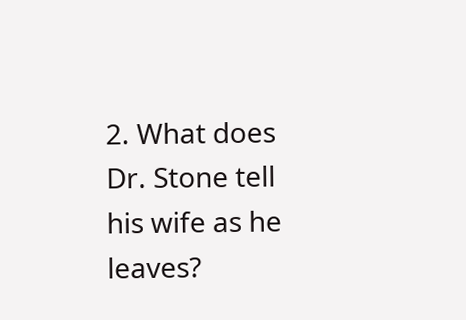2. What does Dr. Stone tell his wife as he leaves?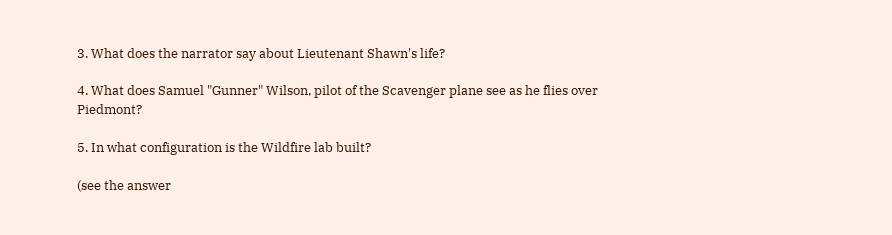3. What does the narrator say about Lieutenant Shawn's life?

4. What does Samuel "Gunner" Wilson, pilot of the Scavenger plane see as he flies over Piedmont?

5. In what configuration is the Wildfire lab built?

(see the answer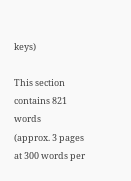keys)

This section contains 821 words
(approx. 3 pages at 300 words per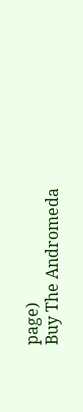page)
Buy The Andromeda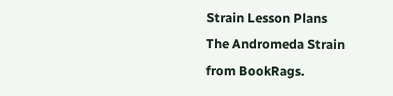Strain Lesson Plans
The Andromeda Strain from BookRags.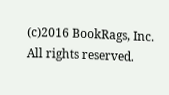(c)2016 BookRags, Inc. All rights reserved.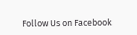Follow Us on Facebook